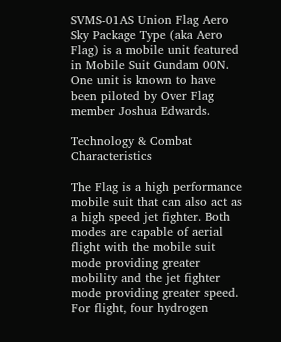SVMS-01AS Union Flag Aero Sky Package Type (aka Aero Flag) is a mobile unit featured in Mobile Suit Gundam 00N. One unit is known to have been piloted by Over Flag member Joshua Edwards.

Technology & Combat Characteristics

The Flag is a high performance mobile suit that can also act as a high speed jet fighter. Both modes are capable of aerial flight with the mobile suit mode providing greater mobility and the jet fighter mode providing greater speed. For flight, four hydrogen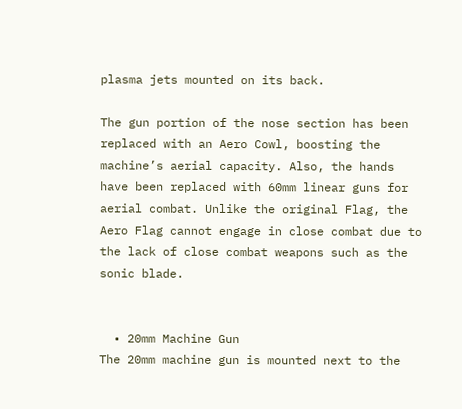plasma jets mounted on its back.

The gun portion of the nose section has been replaced with an Aero Cowl, boosting the machine’s aerial capacity. Also, the hands have been replaced with 60mm linear guns for aerial combat. Unlike the original Flag, the Aero Flag cannot engage in close combat due to the lack of close combat weapons such as the sonic blade.


  • 20mm Machine Gun
The 20mm machine gun is mounted next to the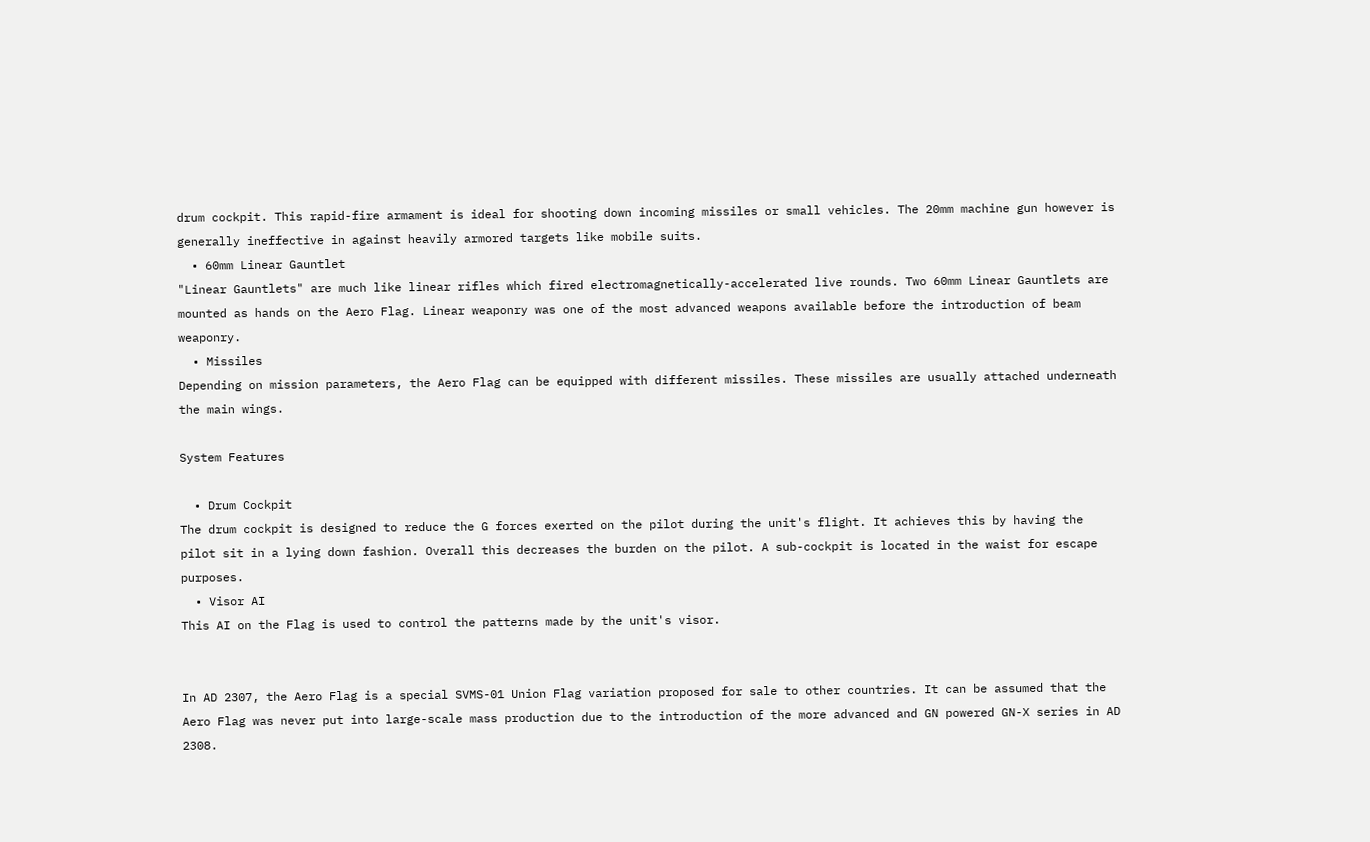drum cockpit. This rapid-fire armament is ideal for shooting down incoming missiles or small vehicles. The 20mm machine gun however is generally ineffective in against heavily armored targets like mobile suits.
  • 60mm Linear Gauntlet
"Linear Gauntlets" are much like linear rifles which fired electromagnetically-accelerated live rounds. Two 60mm Linear Gauntlets are mounted as hands on the Aero Flag. Linear weaponry was one of the most advanced weapons available before the introduction of beam weaponry.
  • Missiles
Depending on mission parameters, the Aero Flag can be equipped with different missiles. These missiles are usually attached underneath the main wings.

System Features

  • Drum Cockpit
The drum cockpit is designed to reduce the G forces exerted on the pilot during the unit's flight. It achieves this by having the pilot sit in a lying down fashion. Overall this decreases the burden on the pilot. A sub-cockpit is located in the waist for escape purposes.
  • Visor AI
This AI on the Flag is used to control the patterns made by the unit's visor.


In AD 2307, the Aero Flag is a special SVMS-01 Union Flag variation proposed for sale to other countries. It can be assumed that the Aero Flag was never put into large-scale mass production due to the introduction of the more advanced and GN powered GN-X series in AD 2308.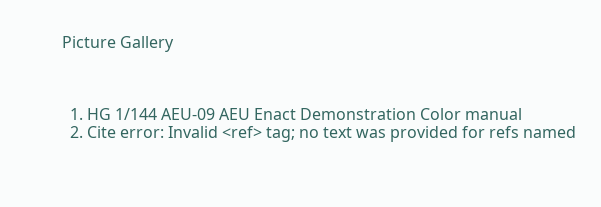Picture Gallery



  1. HG 1/144 AEU-09 AEU Enact Demonstration Color manual
  2. Cite error: Invalid <ref> tag; no text was provided for refs named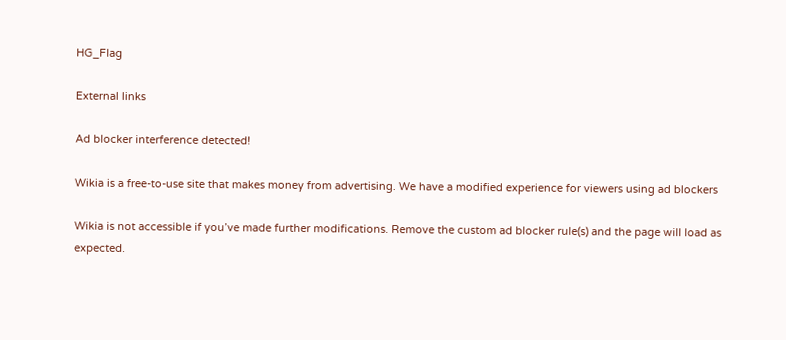HG_Flag

External links

Ad blocker interference detected!

Wikia is a free-to-use site that makes money from advertising. We have a modified experience for viewers using ad blockers

Wikia is not accessible if you’ve made further modifications. Remove the custom ad blocker rule(s) and the page will load as expected.